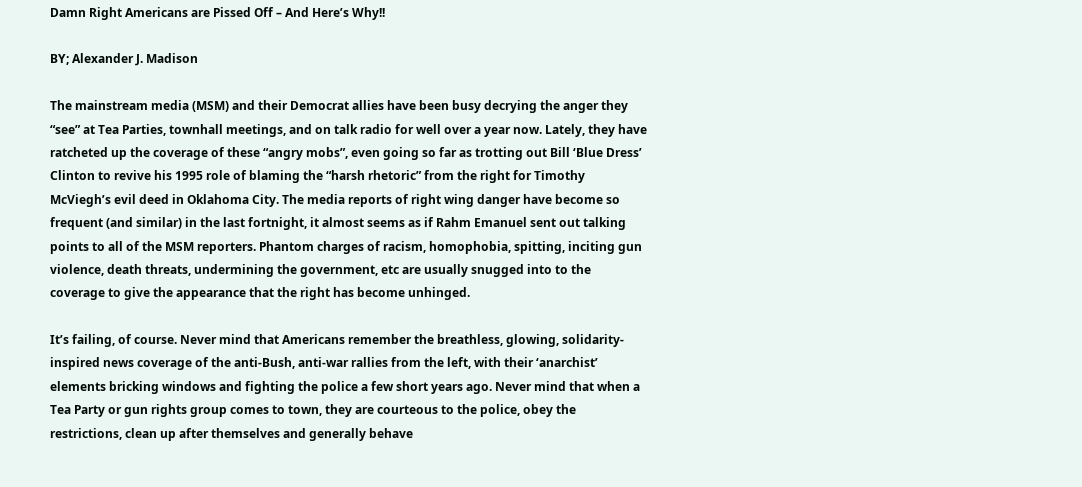Damn Right Americans are Pissed Off – And Here’s Why!!

BY; Alexander J. Madison

The mainstream media (MSM) and their Democrat allies have been busy decrying the anger they “see” at Tea Parties, townhall meetings, and on talk radio for well over a year now. Lately, they have ratcheted up the coverage of these “angry mobs”, even going so far as trotting out Bill ‘Blue Dress’ Clinton to revive his 1995 role of blaming the “harsh rhetoric” from the right for Timothy McViegh’s evil deed in Oklahoma City. The media reports of right wing danger have become so frequent (and similar) in the last fortnight, it almost seems as if Rahm Emanuel sent out talking points to all of the MSM reporters. Phantom charges of racism, homophobia, spitting, inciting gun violence, death threats, undermining the government, etc are usually snugged into to the coverage to give the appearance that the right has become unhinged.

It’s failing, of course. Never mind that Americans remember the breathless, glowing, solidarity-inspired news coverage of the anti-Bush, anti-war rallies from the left, with their ‘anarchist’ elements bricking windows and fighting the police a few short years ago. Never mind that when a Tea Party or gun rights group comes to town, they are courteous to the police, obey the restrictions, clean up after themselves and generally behave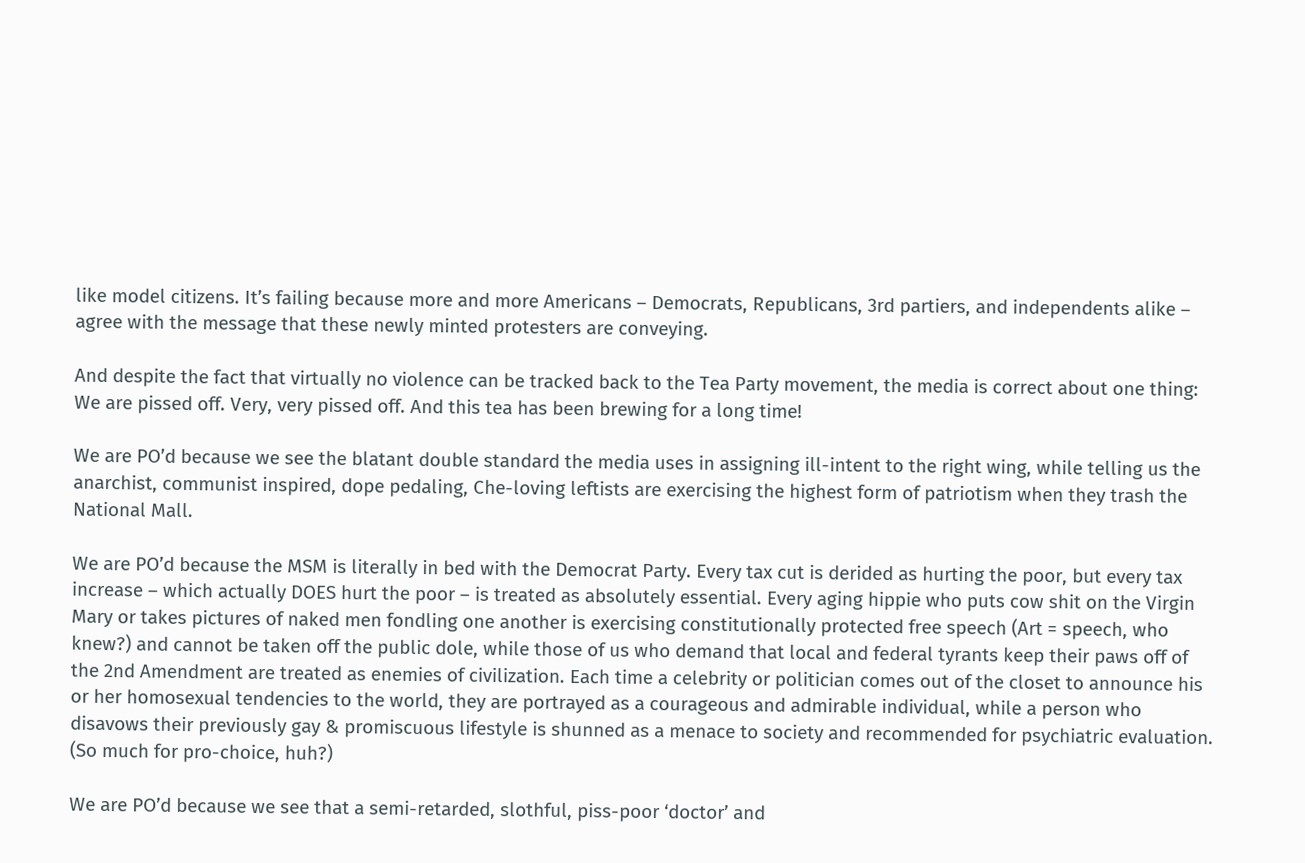like model citizens. It’s failing because more and more Americans – Democrats, Republicans, 3rd partiers, and independents alike – agree with the message that these newly minted protesters are conveying.

And despite the fact that virtually no violence can be tracked back to the Tea Party movement, the media is correct about one thing: We are pissed off. Very, very pissed off. And this tea has been brewing for a long time!

We are PO’d because we see the blatant double standard the media uses in assigning ill-intent to the right wing, while telling us the anarchist, communist inspired, dope pedaling, Che-loving leftists are exercising the highest form of patriotism when they trash the National Mall.

We are PO’d because the MSM is literally in bed with the Democrat Party. Every tax cut is derided as hurting the poor, but every tax increase – which actually DOES hurt the poor – is treated as absolutely essential. Every aging hippie who puts cow shit on the Virgin Mary or takes pictures of naked men fondling one another is exercising constitutionally protected free speech (Art = speech, who knew?) and cannot be taken off the public dole, while those of us who demand that local and federal tyrants keep their paws off of the 2nd Amendment are treated as enemies of civilization. Each time a celebrity or politician comes out of the closet to announce his or her homosexual tendencies to the world, they are portrayed as a courageous and admirable individual, while a person who disavows their previously gay & promiscuous lifestyle is shunned as a menace to society and recommended for psychiatric evaluation. (So much for pro-choice, huh?)

We are PO’d because we see that a semi-retarded, slothful, piss-poor ‘doctor’ and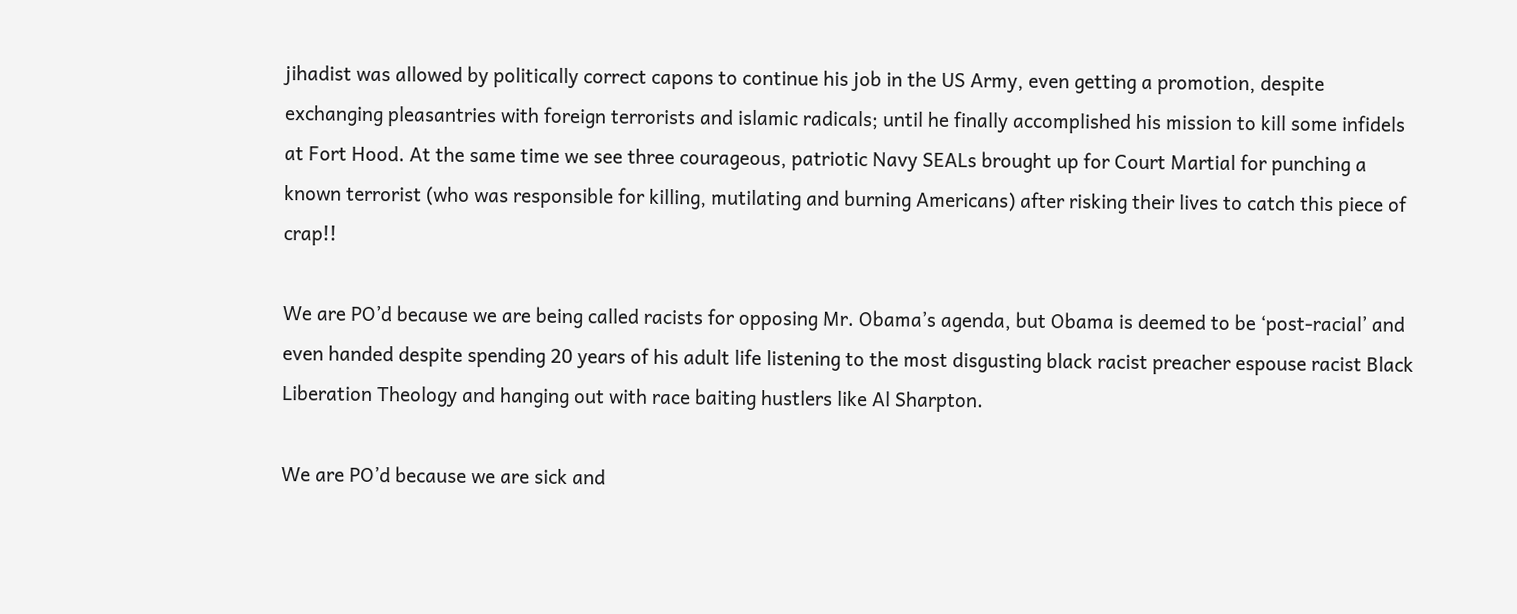jihadist was allowed by politically correct capons to continue his job in the US Army, even getting a promotion, despite exchanging pleasantries with foreign terrorists and islamic radicals; until he finally accomplished his mission to kill some infidels at Fort Hood. At the same time we see three courageous, patriotic Navy SEALs brought up for Court Martial for punching a known terrorist (who was responsible for killing, mutilating and burning Americans) after risking their lives to catch this piece of crap!!

We are PO’d because we are being called racists for opposing Mr. Obama’s agenda, but Obama is deemed to be ‘post-racial’ and even handed despite spending 20 years of his adult life listening to the most disgusting black racist preacher espouse racist Black Liberation Theology and hanging out with race baiting hustlers like Al Sharpton.

We are PO’d because we are sick and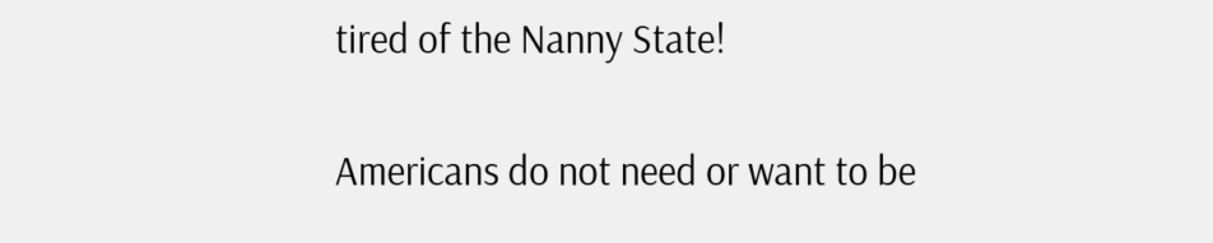tired of the Nanny State!

Americans do not need or want to be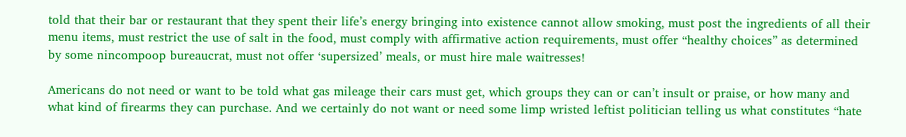told that their bar or restaurant that they spent their life’s energy bringing into existence cannot allow smoking, must post the ingredients of all their menu items, must restrict the use of salt in the food, must comply with affirmative action requirements, must offer “healthy choices” as determined by some nincompoop bureaucrat, must not offer ‘supersized’ meals, or must hire male waitresses!

Americans do not need or want to be told what gas mileage their cars must get, which groups they can or can’t insult or praise, or how many and what kind of firearms they can purchase. And we certainly do not want or need some limp wristed leftist politician telling us what constitutes “hate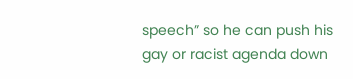speech” so he can push his gay or racist agenda down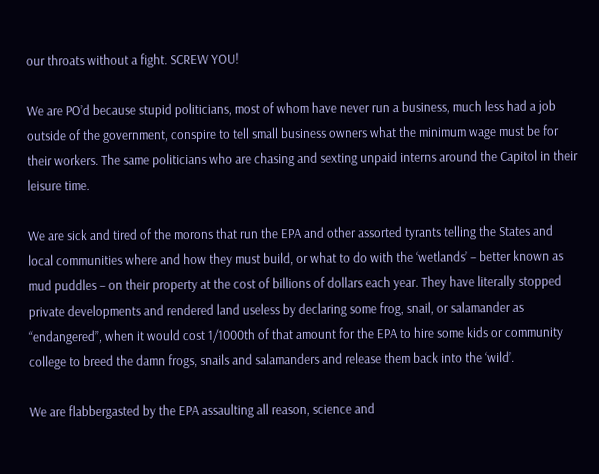our throats without a fight. SCREW YOU!

We are PO’d because stupid politicians, most of whom have never run a business, much less had a job outside of the government, conspire to tell small business owners what the minimum wage must be for their workers. The same politicians who are chasing and sexting unpaid interns around the Capitol in their leisure time.

We are sick and tired of the morons that run the EPA and other assorted tyrants telling the States and local communities where and how they must build, or what to do with the ‘wetlands’ – better known as mud puddles – on their property at the cost of billions of dollars each year. They have literally stopped private developments and rendered land useless by declaring some frog, snail, or salamander as “endangered”, when it would cost 1/1000th of that amount for the EPA to hire some kids or community college to breed the damn frogs, snails and salamanders and release them back into the ‘wild’.

We are flabbergasted by the EPA assaulting all reason, science and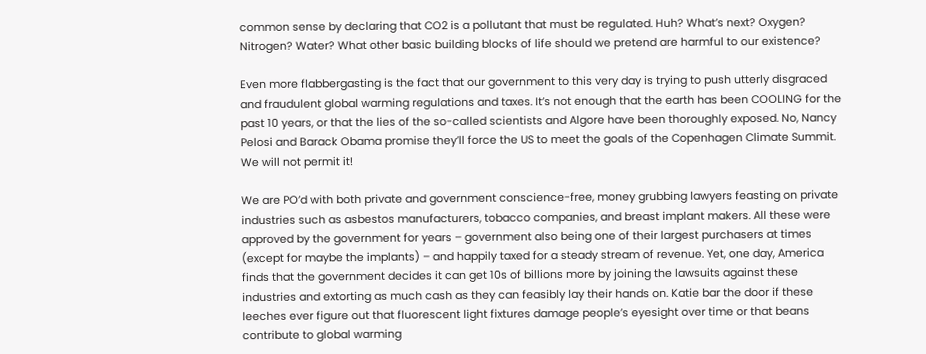common sense by declaring that CO2 is a pollutant that must be regulated. Huh? What’s next? Oxygen? Nitrogen? Water? What other basic building blocks of life should we pretend are harmful to our existence?

Even more flabbergasting is the fact that our government to this very day is trying to push utterly disgraced and fraudulent global warming regulations and taxes. It’s not enough that the earth has been COOLING for the past 10 years, or that the lies of the so-called scientists and Algore have been thoroughly exposed. No, Nancy Pelosi and Barack Obama promise they’ll force the US to meet the goals of the Copenhagen Climate Summit. We will not permit it!

We are PO’d with both private and government conscience-free, money grubbing lawyers feasting on private industries such as asbestos manufacturers, tobacco companies, and breast implant makers. All these were approved by the government for years – government also being one of their largest purchasers at times (except for maybe the implants) – and happily taxed for a steady stream of revenue. Yet, one day, America finds that the government decides it can get 10s of billions more by joining the lawsuits against these industries and extorting as much cash as they can feasibly lay their hands on. Katie bar the door if these leeches ever figure out that fluorescent light fixtures damage people’s eyesight over time or that beans contribute to global warming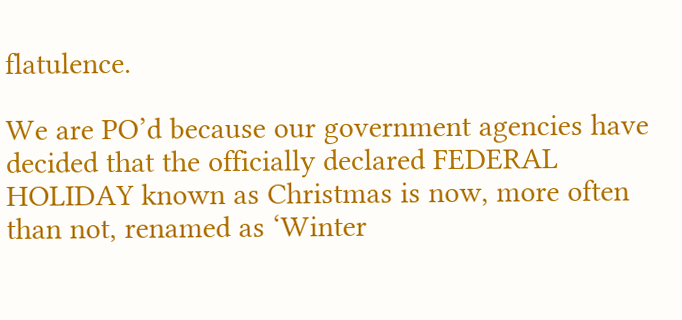flatulence.

We are PO’d because our government agencies have decided that the officially declared FEDERAL HOLIDAY known as Christmas is now, more often than not, renamed as ‘Winter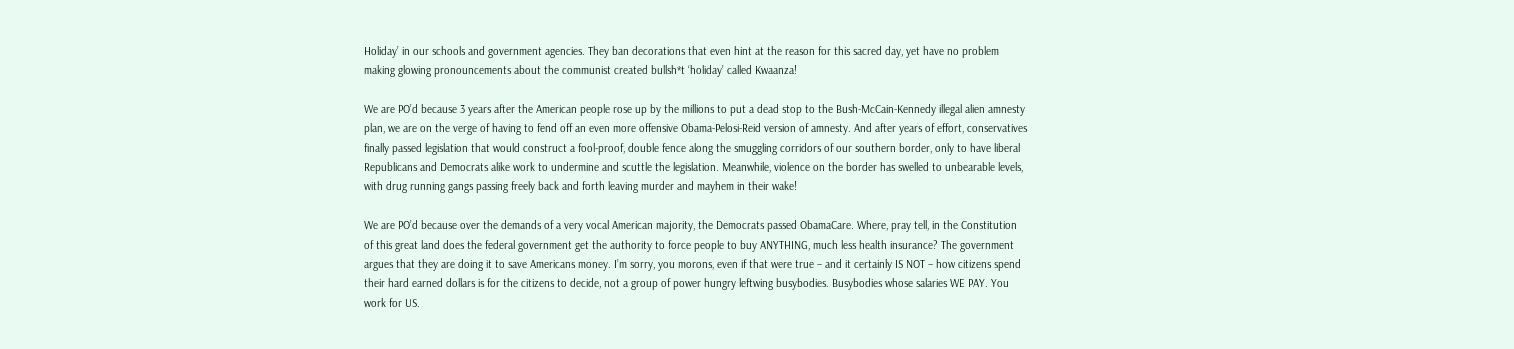Holiday’ in our schools and government agencies. They ban decorations that even hint at the reason for this sacred day, yet have no problem making glowing pronouncements about the communist created bullsh*t ‘holiday’ called Kwaanza!

We are PO’d because 3 years after the American people rose up by the millions to put a dead stop to the Bush-McCain-Kennedy illegal alien amnesty plan, we are on the verge of having to fend off an even more offensive Obama-Pelosi-Reid version of amnesty. And after years of effort, conservatives finally passed legislation that would construct a fool-proof, double fence along the smuggling corridors of our southern border, only to have liberal Republicans and Democrats alike work to undermine and scuttle the legislation. Meanwhile, violence on the border has swelled to unbearable levels, with drug running gangs passing freely back and forth leaving murder and mayhem in their wake!

We are PO’d because over the demands of a very vocal American majority, the Democrats passed ObamaCare. Where, pray tell, in the Constitution of this great land does the federal government get the authority to force people to buy ANYTHING, much less health insurance? The government argues that they are doing it to save Americans money. I’m sorry, you morons, even if that were true – and it certainly IS NOT – how citizens spend their hard earned dollars is for the citizens to decide, not a group of power hungry leftwing busybodies. Busybodies whose salaries WE PAY. You work for US.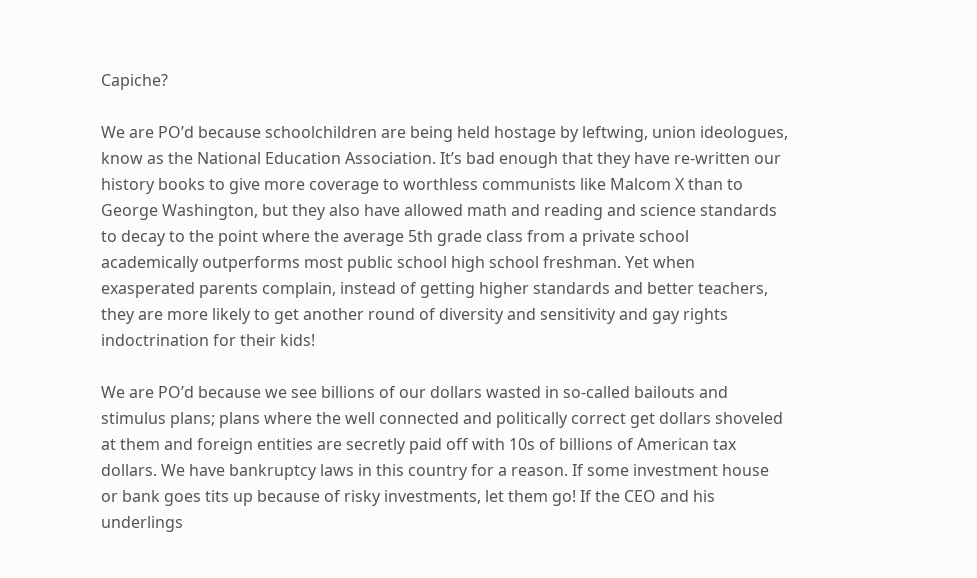Capiche?

We are PO’d because schoolchildren are being held hostage by leftwing, union ideologues, know as the National Education Association. It’s bad enough that they have re-written our history books to give more coverage to worthless communists like Malcom X than to George Washington, but they also have allowed math and reading and science standards to decay to the point where the average 5th grade class from a private school academically outperforms most public school high school freshman. Yet when exasperated parents complain, instead of getting higher standards and better teachers, they are more likely to get another round of diversity and sensitivity and gay rights indoctrination for their kids!

We are PO’d because we see billions of our dollars wasted in so-called bailouts and stimulus plans; plans where the well connected and politically correct get dollars shoveled at them and foreign entities are secretly paid off with 10s of billions of American tax dollars. We have bankruptcy laws in this country for a reason. If some investment house or bank goes tits up because of risky investments, let them go! If the CEO and his underlings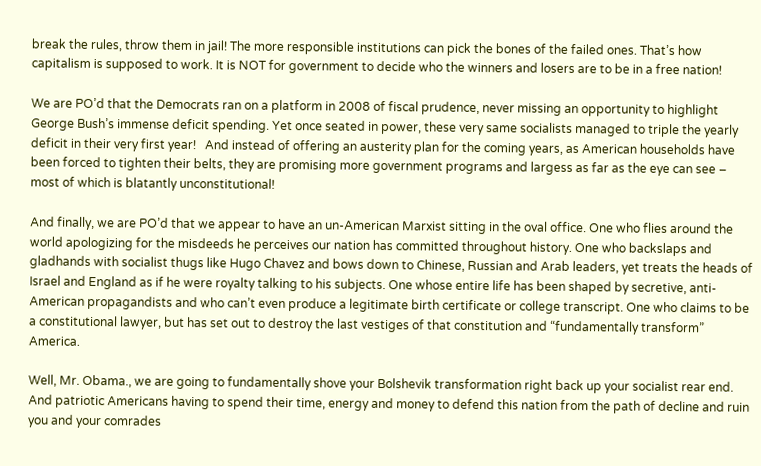break the rules, throw them in jail! The more responsible institutions can pick the bones of the failed ones. That’s how capitalism is supposed to work. It is NOT for government to decide who the winners and losers are to be in a free nation!

We are PO’d that the Democrats ran on a platform in 2008 of fiscal prudence, never missing an opportunity to highlight George Bush’s immense deficit spending. Yet once seated in power, these very same socialists managed to triple the yearly deficit in their very first year!   And instead of offering an austerity plan for the coming years, as American households have been forced to tighten their belts, they are promising more government programs and largess as far as the eye can see – most of which is blatantly unconstitutional!

And finally, we are PO’d that we appear to have an un-American Marxist sitting in the oval office. One who flies around the world apologizing for the misdeeds he perceives our nation has committed throughout history. One who backslaps and gladhands with socialist thugs like Hugo Chavez and bows down to Chinese, Russian and Arab leaders, yet treats the heads of Israel and England as if he were royalty talking to his subjects. One whose entire life has been shaped by secretive, anti-American propagandists and who can’t even produce a legitimate birth certificate or college transcript. One who claims to be a constitutional lawyer, but has set out to destroy the last vestiges of that constitution and “fundamentally transform” America.

Well, Mr. Obama., we are going to fundamentally shove your Bolshevik transformation right back up your socialist rear end. And patriotic Americans having to spend their time, energy and money to defend this nation from the path of decline and ruin you and your comrades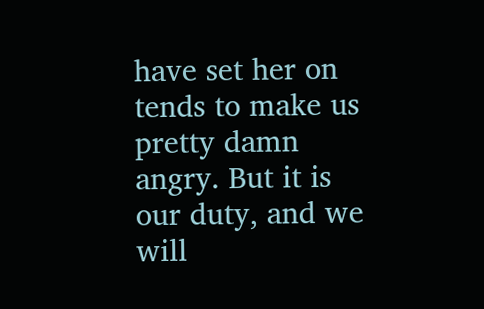have set her on tends to make us pretty damn angry. But it is our duty, and we will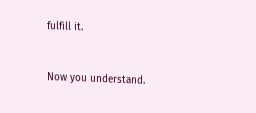fulfill it.


Now you understand.